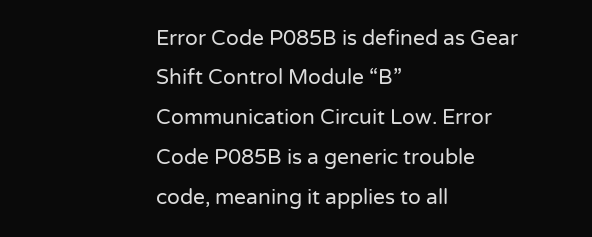Error Code P085B is defined as Gear Shift Control Module “B” Communication Circuit Low. Error Code P085B is a generic trouble code, meaning it applies to all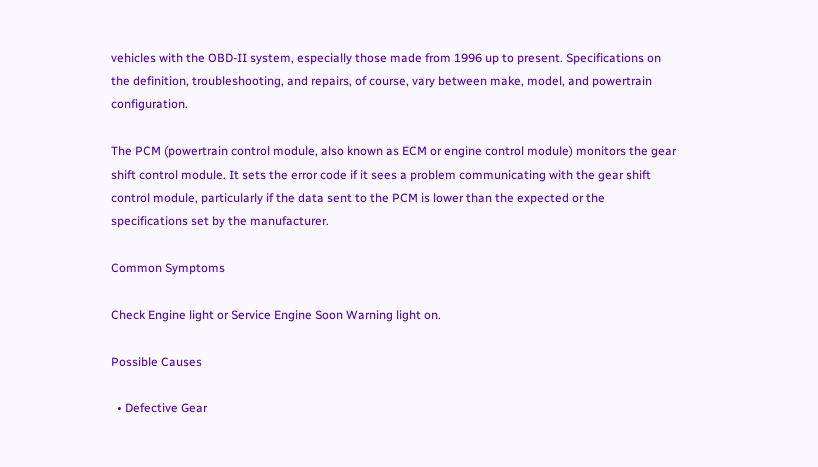vehicles with the OBD-II system, especially those made from 1996 up to present. Specifications on the definition, troubleshooting, and repairs, of course, vary between make, model, and powertrain configuration.

The PCM (powertrain control module, also known as ECM or engine control module) monitors the gear shift control module. It sets the error code if it sees a problem communicating with the gear shift control module, particularly if the data sent to the PCM is lower than the expected or the specifications set by the manufacturer.

Common Symptoms

Check Engine light or Service Engine Soon Warning light on.

Possible Causes

  • Defective Gear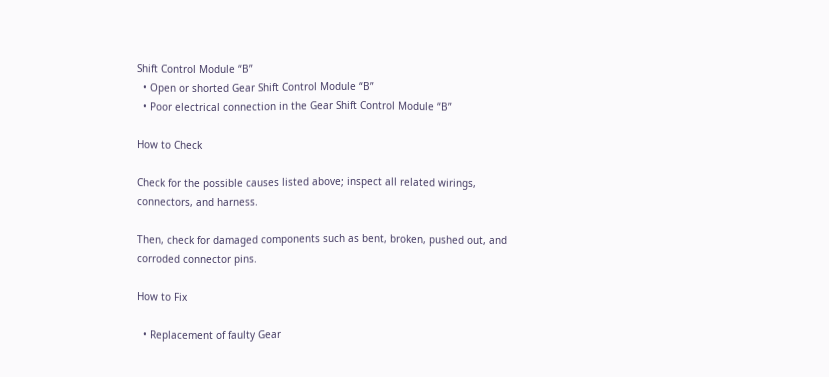Shift Control Module “B”
  • Open or shorted Gear Shift Control Module “B”
  • Poor electrical connection in the Gear Shift Control Module “B”

How to Check

Check for the possible causes listed above; inspect all related wirings, connectors, and harness.

Then, check for damaged components such as bent, broken, pushed out, and corroded connector pins.

How to Fix

  • Replacement of faulty Gear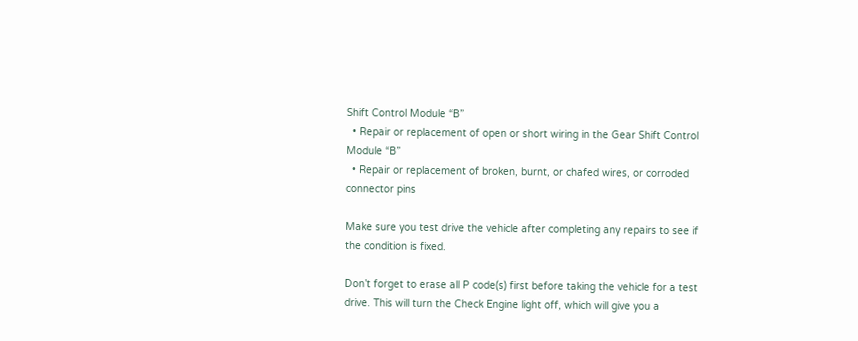Shift Control Module “B”
  • Repair or replacement of open or short wiring in the Gear Shift Control Module “B”
  • Repair or replacement of broken, burnt, or chafed wires, or corroded connector pins

Make sure you test drive the vehicle after completing any repairs to see if the condition is fixed.

Don’t forget to erase all P code(s) first before taking the vehicle for a test drive. This will turn the Check Engine light off, which will give you a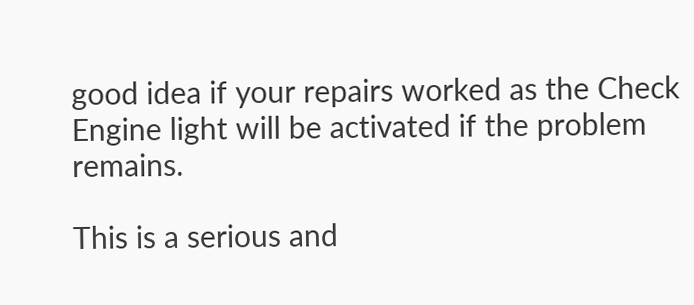good idea if your repairs worked as the Check Engine light will be activated if the problem remains.

This is a serious and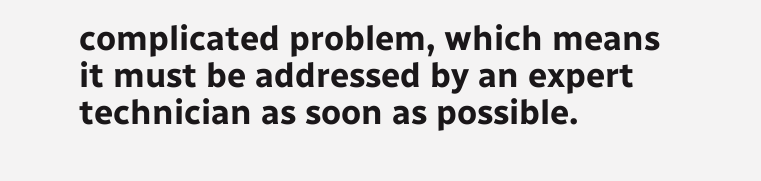complicated problem, which means it must be addressed by an expert technician as soon as possible.